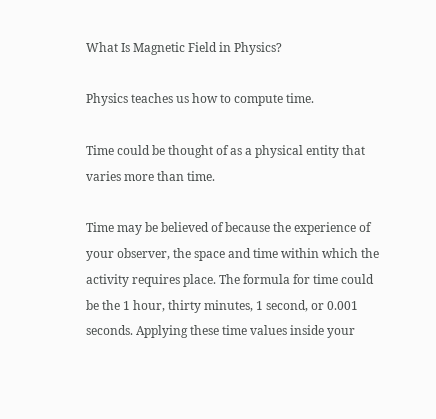What Is Magnetic Field in Physics?

Physics teaches us how to compute time.

Time could be thought of as a physical entity that varies more than time.

Time may be believed of because the experience of your observer, the space and time within which the activity requires place. The formula for time could be the 1 hour, thirty minutes, 1 second, or 0.001 seconds. Applying these time values inside your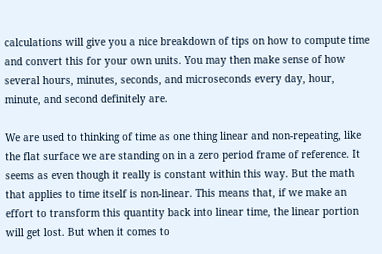calculations will give you a nice breakdown of tips on how to compute time and convert this for your own units. You may then make sense of how several hours, minutes, seconds, and microseconds every day, hour, minute, and second definitely are.

We are used to thinking of time as one thing linear and non-repeating, like the flat surface we are standing on in a zero period frame of reference. It seems as even though it really is constant within this way. But the math that applies to time itself is non-linear. This means that, if we make an effort to transform this quantity back into linear time, the linear portion will get lost. But when it comes to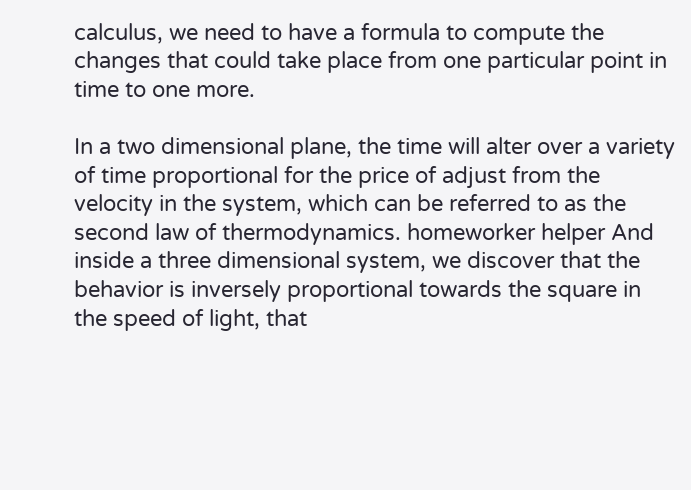calculus, we need to have a formula to compute the changes that could take place from one particular point in time to one more.

In a two dimensional plane, the time will alter over a variety of time proportional for the price of adjust from the velocity in the system, which can be referred to as the second law of thermodynamics. homeworker helper And inside a three dimensional system, we discover that the behavior is inversely proportional towards the square in the speed of light, that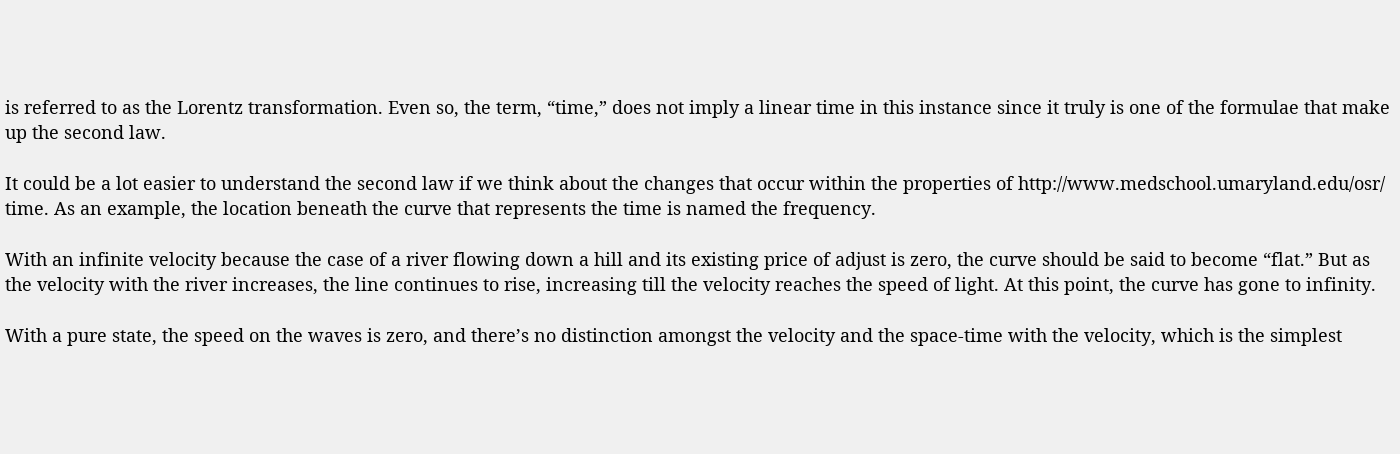is referred to as the Lorentz transformation. Even so, the term, “time,” does not imply a linear time in this instance since it truly is one of the formulae that make up the second law.

It could be a lot easier to understand the second law if we think about the changes that occur within the properties of http://www.medschool.umaryland.edu/osr/ time. As an example, the location beneath the curve that represents the time is named the frequency.

With an infinite velocity because the case of a river flowing down a hill and its existing price of adjust is zero, the curve should be said to become “flat.” But as the velocity with the river increases, the line continues to rise, increasing till the velocity reaches the speed of light. At this point, the curve has gone to infinity.

With a pure state, the speed on the waves is zero, and there’s no distinction amongst the velocity and the space-time with the velocity, which is the simplest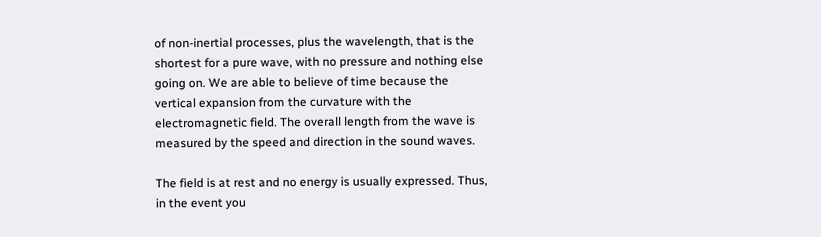of non-inertial processes, plus the wavelength, that is the shortest for a pure wave, with no pressure and nothing else going on. We are able to believe of time because the vertical expansion from the curvature with the electromagnetic field. The overall length from the wave is measured by the speed and direction in the sound waves.

The field is at rest and no energy is usually expressed. Thus, in the event you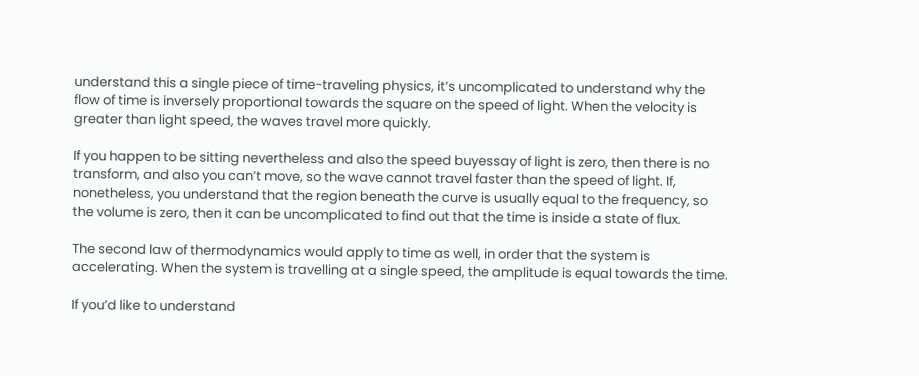understand this a single piece of time-traveling physics, it’s uncomplicated to understand why the flow of time is inversely proportional towards the square on the speed of light. When the velocity is greater than light speed, the waves travel more quickly.

If you happen to be sitting nevertheless and also the speed buyessay of light is zero, then there is no transform, and also you can’t move, so the wave cannot travel faster than the speed of light. If, nonetheless, you understand that the region beneath the curve is usually equal to the frequency, so the volume is zero, then it can be uncomplicated to find out that the time is inside a state of flux.

The second law of thermodynamics would apply to time as well, in order that the system is accelerating. When the system is travelling at a single speed, the amplitude is equal towards the time.

If you’d like to understand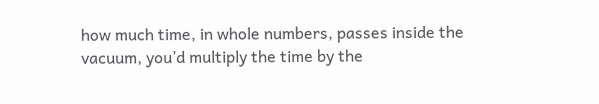how much time, in whole numbers, passes inside the vacuum, you’d multiply the time by the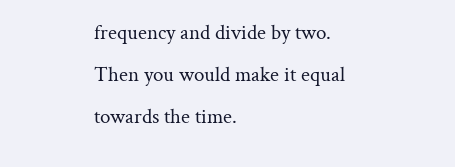frequency and divide by two. Then you would make it equal towards the time.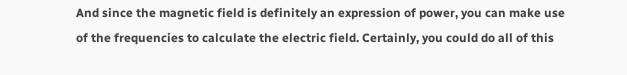And since the magnetic field is definitely an expression of power, you can make use of the frequencies to calculate the electric field. Certainly, you could do all of this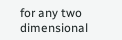for any two dimensional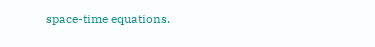space-time equations.